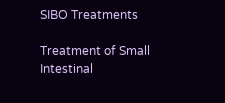SIBO Treatments

Treatment of Small Intestinal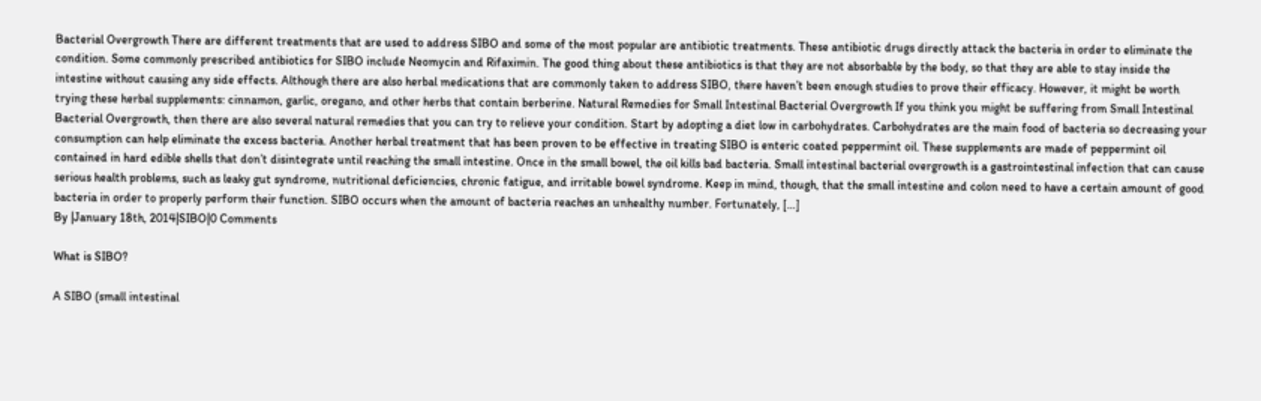Bacterial Overgrowth There are different treatments that are used to address SIBO and some of the most popular are antibiotic treatments. These antibiotic drugs directly attack the bacteria in order to eliminate the condition. Some commonly prescribed antibiotics for SIBO include Neomycin and Rifaximin. The good thing about these antibiotics is that they are not absorbable by the body, so that they are able to stay inside the intestine without causing any side effects. Although there are also herbal medications that are commonly taken to address SIBO, there haven’t been enough studies to prove their efficacy. However, it might be worth trying these herbal supplements: cinnamon, garlic, oregano, and other herbs that contain berberine. Natural Remedies for Small Intestinal Bacterial Overgrowth If you think you might be suffering from Small Intestinal Bacterial Overgrowth, then there are also several natural remedies that you can try to relieve your condition. Start by adopting a diet low in carbohydrates. Carbohydrates are the main food of bacteria so decreasing your consumption can help eliminate the excess bacteria. Another herbal treatment that has been proven to be effective in treating SIBO is enteric coated peppermint oil. These supplements are made of peppermint oil contained in hard edible shells that don’t disintegrate until reaching the small intestine. Once in the small bowel, the oil kills bad bacteria. Small intestinal bacterial overgrowth is a gastrointestinal infection that can cause serious health problems, such as leaky gut syndrome, nutritional deficiencies, chronic fatigue, and irritable bowel syndrome. Keep in mind, though, that the small intestine and colon need to have a certain amount of good bacteria in order to properly perform their function. SIBO occurs when the amount of bacteria reaches an unhealthy number. Fortunately, […]
By |January 18th, 2014|SIBO|0 Comments

What is SIBO?

A SIBO (small intestinal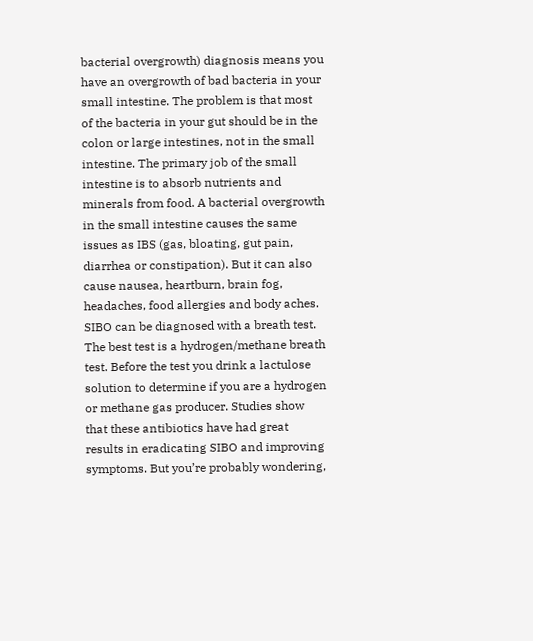bacterial overgrowth) diagnosis means you have an overgrowth of bad bacteria in your small intestine. The problem is that most of the bacteria in your gut should be in the colon or large intestines, not in the small intestine. The primary job of the small intestine is to absorb nutrients and minerals from food. A bacterial overgrowth in the small intestine causes the same issues as IBS (gas, bloating, gut pain, diarrhea or constipation). But it can also cause nausea, heartburn, brain fog, headaches, food allergies and body aches. SIBO can be diagnosed with a breath test. The best test is a hydrogen/methane breath test. Before the test you drink a lactulose solution to determine if you are a hydrogen or methane gas producer. Studies show that these antibiotics have had great results in eradicating SIBO and improving symptoms. But you’re probably wondering,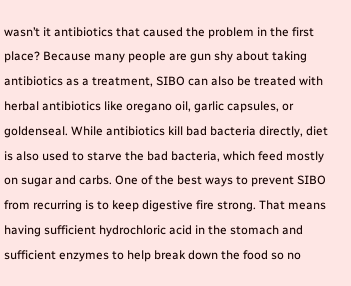wasn’t it antibiotics that caused the problem in the first place? Because many people are gun shy about taking antibiotics as a treatment, SIBO can also be treated with herbal antibiotics like oregano oil, garlic capsules, or goldenseal. While antibiotics kill bad bacteria directly, diet is also used to starve the bad bacteria, which feed mostly on sugar and carbs. One of the best ways to prevent SIBO from recurring is to keep digestive fire strong. That means having sufficient hydrochloric acid in the stomach and sufficient enzymes to help break down the food so no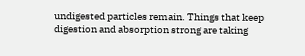undigested particles remain. Things that keep digestion and absorption strong are taking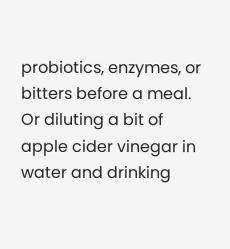probiotics, enzymes, or bitters before a meal. Or diluting a bit of apple cider vinegar in water and drinking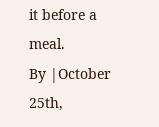it before a meal.
By |October 25th,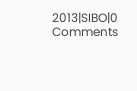2013|SIBO|0 Comments